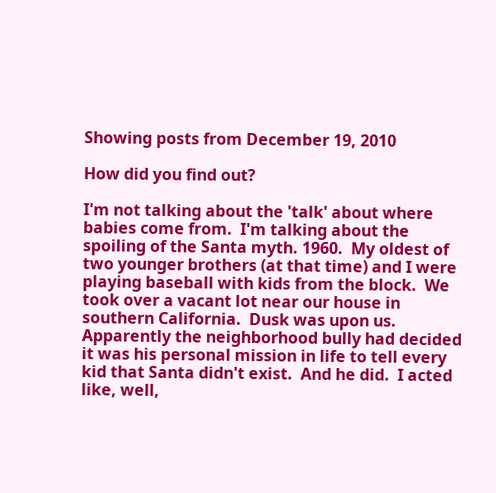Showing posts from December 19, 2010

How did you find out?

I'm not talking about the 'talk' about where babies come from.  I'm talking about the spoiling of the Santa myth. 1960.  My oldest of two younger brothers (at that time) and I were playing baseball with kids from the block.  We took over a vacant lot near our house in southern California.  Dusk was upon us. Apparently the neighborhood bully had decided it was his personal mission in life to tell every kid that Santa didn't exist.  And he did.  I acted like, well,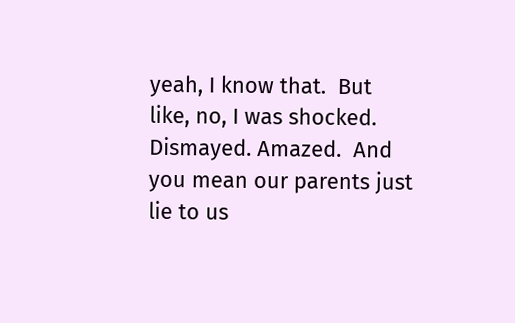yeah, I know that.  But like, no, I was shocked.  Dismayed. Amazed.  And you mean our parents just lie to us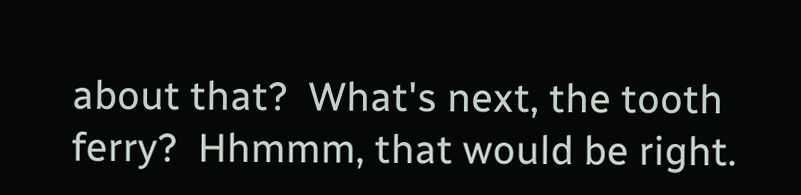about that?  What's next, the tooth ferry?  Hhmmm, that would be right.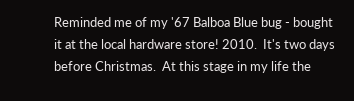Reminded me of my '67 Balboa Blue bug - bought it at the local hardware store! 2010.  It's two days before Christmas.  At this stage in my life the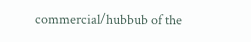commercial/hubbub of the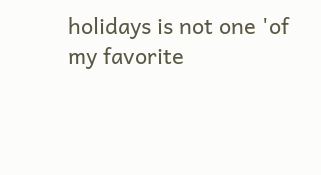holidays is not one 'of my favorite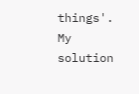things'.  My solution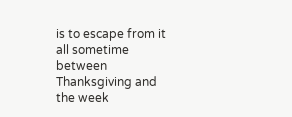is to escape from it all sometime between Thanksgiving and the week